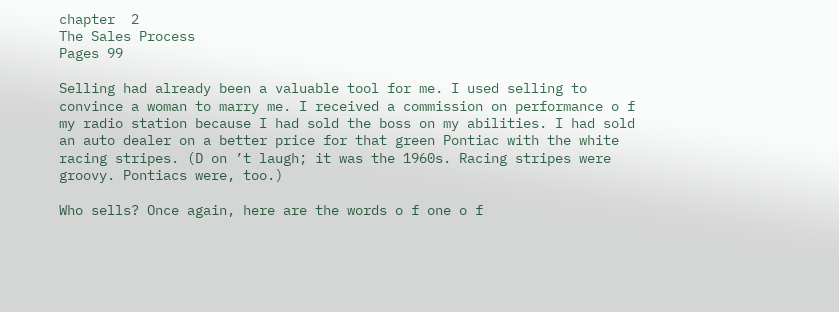chapter  2
The Sales Process
Pages 99

Selling had already been a valuable tool for me. I used selling to convince a woman to marry me. I received a commission on performance o f my radio station because I had sold the boss on my abilities. I had sold an auto dealer on a better price for that green Pontiac with the white racing stripes. (D on ’t laugh; it was the 1960s. Racing stripes were groovy. Pontiacs were, too.)

Who sells? Once again, here are the words o f one o f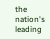the nation's leading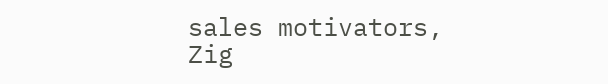sales motivators, Zig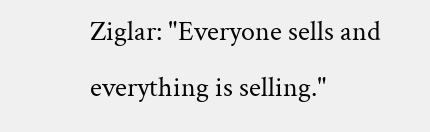Ziglar: "Everyone sells and everything is selling."